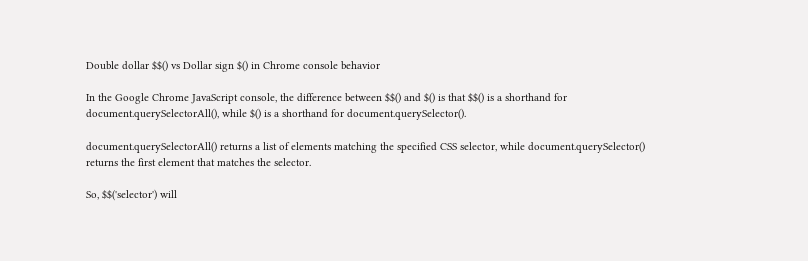Double dollar $$() vs Dollar sign $() in Chrome console behavior

In the Google Chrome JavaScript console, the difference between $$() and $() is that $$() is a shorthand for document.querySelectorAll(), while $() is a shorthand for document.querySelector().

document.querySelectorAll() returns a list of elements matching the specified CSS selector, while document.querySelector() returns the first element that matches the selector.

So, $$('selector') will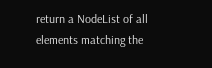return a NodeList of all elements matching the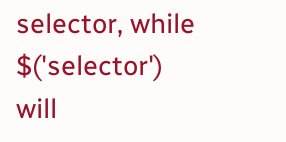selector, while $('selector') will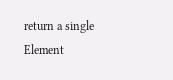return a single Element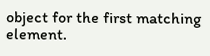object for the first matching element.